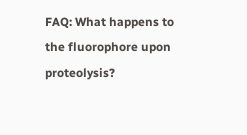FAQ: What happens to the fluorophore upon proteolysis?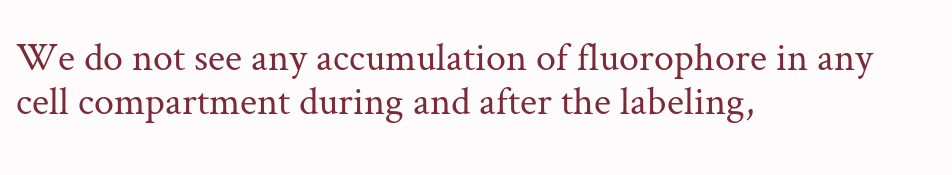We do not see any accumulation of fluorophore in any cell compartment during and after the labeling,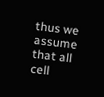thus we assume that all cell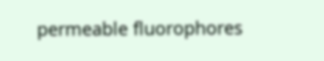permeable fluorophores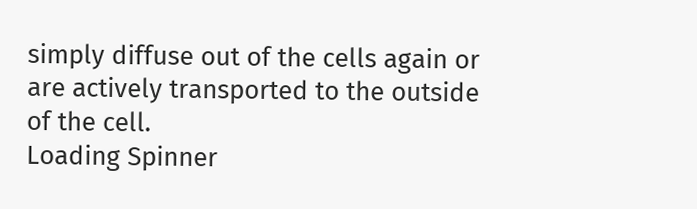simply diffuse out of the cells again or are actively transported to the outside of the cell.
Loading Spinner